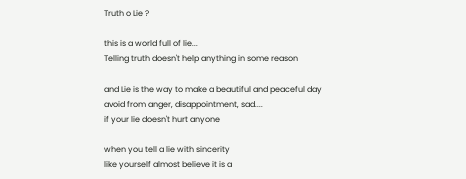Truth o Lie ?

this is a world full of lie...
Telling truth doesn't help anything in some reason

and Lie is the way to make a beautiful and peaceful day
avoid from anger, disappointment, sad....
if your lie doesn't hurt anyone

when you tell a lie with sincerity
like yourself almost believe it is a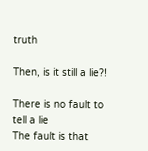truth

Then, is it still a lie?!

There is no fault to tell a lie
The fault is that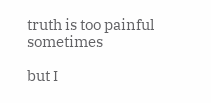truth is too painful sometimes

but I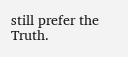still prefer the Truth.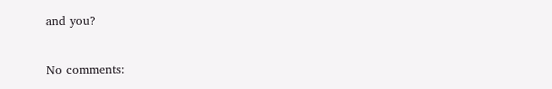and you?

No comments: